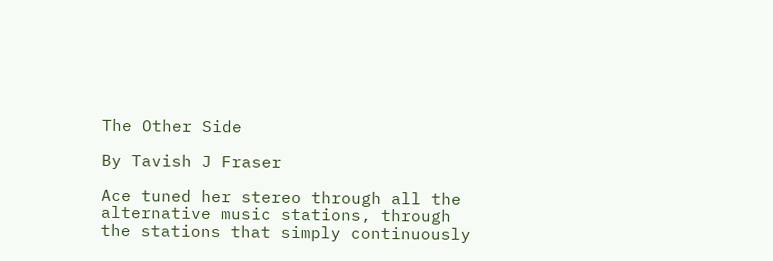The Other Side

By Tavish J Fraser

Ace tuned her stereo through all the alternative music stations, through the stations that simply continuously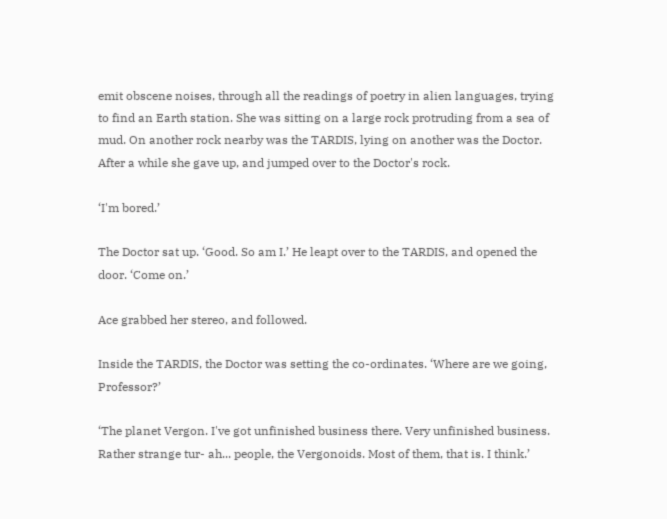emit obscene noises, through all the readings of poetry in alien languages, trying to find an Earth station. She was sitting on a large rock protruding from a sea of mud. On another rock nearby was the TARDIS, lying on another was the Doctor. After a while she gave up, and jumped over to the Doctor's rock.

‘I'm bored.’

The Doctor sat up. ‘Good. So am I.’ He leapt over to the TARDIS, and opened the door. ‘Come on.’

Ace grabbed her stereo, and followed.

Inside the TARDIS, the Doctor was setting the co-ordinates. ‘Where are we going, Professor?’

‘The planet Vergon. I've got unfinished business there. Very unfinished business. Rather strange tur- ah... people, the Vergonoids. Most of them, that is. I think.’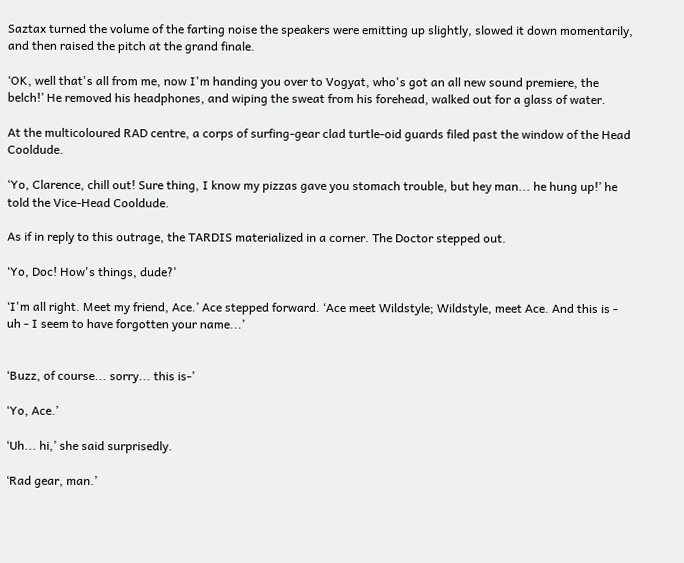Saztax turned the volume of the farting noise the speakers were emitting up slightly, slowed it down momentarily, and then raised the pitch at the grand finale.

‘OK, well that's all from me, now I'm handing you over to Vogyat, who's got an all new sound premiere, the belch!’ He removed his headphones, and wiping the sweat from his forehead, walked out for a glass of water.

At the multicoloured RAD centre, a corps of surfing-gear clad turtle-oid guards filed past the window of the Head Cooldude.

‘Yo, Clarence, chill out! Sure thing, I know my pizzas gave you stomach trouble, but hey man... he hung up!’ he told the Vice-Head Cooldude.

As if in reply to this outrage, the TARDIS materialized in a corner. The Doctor stepped out.

‘Yo, Doc! How's things, dude?’

‘I'm all right. Meet my friend, Ace.’ Ace stepped forward. ‘Ace meet Wildstyle; Wildstyle, meet Ace. And this is - uh - I seem to have forgotten your name...’


‘Buzz, of course... sorry... this is-’

‘Yo, Ace.’

‘Uh... hi,’ she said surprisedly.

‘Rad gear, man.’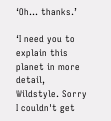‘Oh... thanks.’

‘I need you to explain this planet in more detail, Wildstyle. Sorry I couldn't get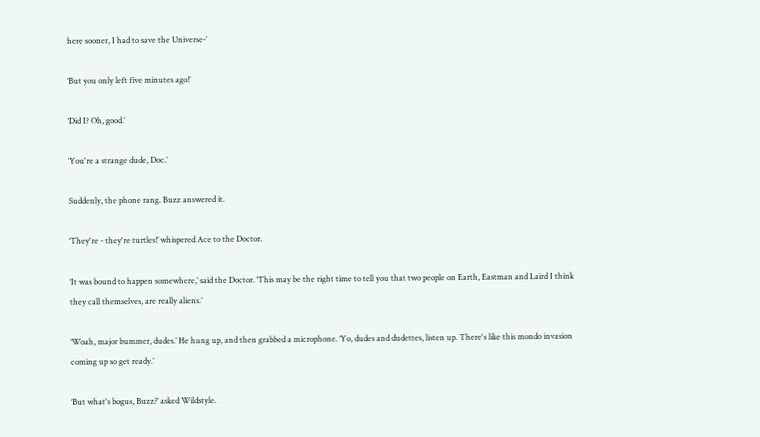here sooner, I had to save the Universe-’

‘But you only left five minutes ago!’

‘Did I? Oh, good.’

‘You're a strange dude, Doc.’

Suddenly, the phone rang. Buzz answered it.

‘They're - they're turtles!’ whispered Ace to the Doctor.

‘It was bound to happen somewhere,’ said the Doctor. ‘This may be the right time to tell you that two people on Earth, Eastman and Laird I think they call themselves, are really aliens.’

‘Woah, major bummer, dudes.’ He hung up, and then grabbed a microphone. ‘Yo, dudes and dudettes, listen up. There's like this mondo invasion coming up so get ready.’

‘But what's bogus, Buzz?’ asked Wildstyle.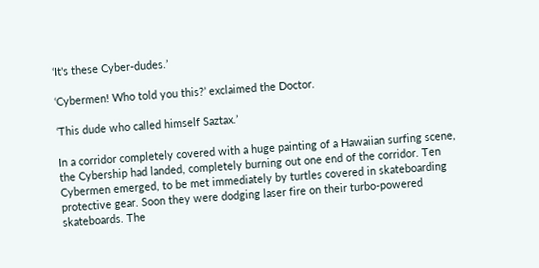‘It's these Cyber-dudes.’

‘Cybermen! Who told you this?’ exclaimed the Doctor.

‘This dude who called himself Saztax.’

In a corridor completely covered with a huge painting of a Hawaiian surfing scene, the Cybership had landed, completely burning out one end of the corridor. Ten Cybermen emerged, to be met immediately by turtles covered in skateboarding protective gear. Soon they were dodging laser fire on their turbo-powered skateboards. The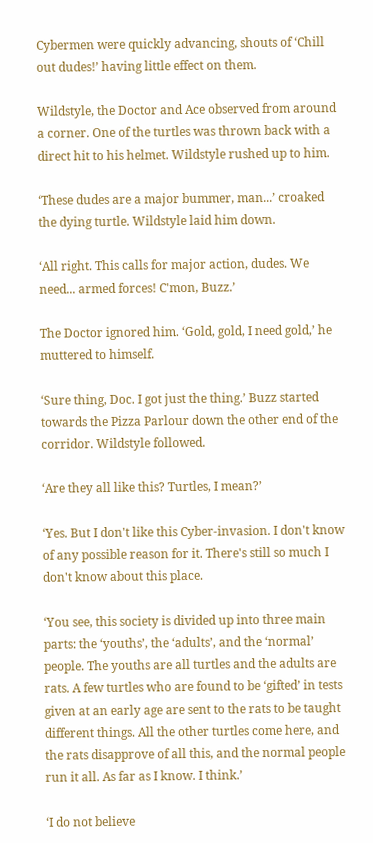Cybermen were quickly advancing, shouts of ‘Chill out dudes!’ having little effect on them.

Wildstyle, the Doctor and Ace observed from around a corner. One of the turtles was thrown back with a direct hit to his helmet. Wildstyle rushed up to him.

‘These dudes are a major bummer, man...’ croaked the dying turtle. Wildstyle laid him down.

‘All right. This calls for major action, dudes. We need... armed forces! C'mon, Buzz.’

The Doctor ignored him. ‘Gold, gold, I need gold,’ he muttered to himself.

‘Sure thing, Doc. I got just the thing.’ Buzz started towards the Pizza Parlour down the other end of the corridor. Wildstyle followed.

‘Are they all like this? Turtles, I mean?’

‘Yes. But I don't like this Cyber-invasion. I don't know of any possible reason for it. There's still so much I don't know about this place.

‘You see, this society is divided up into three main parts: the ‘youths’, the ‘adults’, and the ‘normal’ people. The youths are all turtles and the adults are rats. A few turtles who are found to be ‘gifted’ in tests given at an early age are sent to the rats to be taught different things. All the other turtles come here, and the rats disapprove of all this, and the normal people run it all. As far as I know. I think.’

‘I do not believe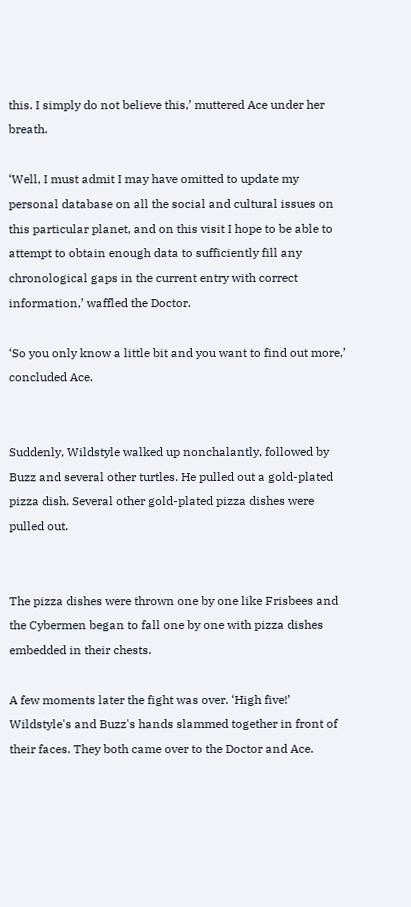this. I simply do not believe this,’ muttered Ace under her breath.

‘Well, I must admit I may have omitted to update my personal database on all the social and cultural issues on this particular planet, and on this visit I hope to be able to attempt to obtain enough data to sufficiently fill any chronological gaps in the current entry with correct information,’ waffled the Doctor.

‘So you only know a little bit and you want to find out more,’ concluded Ace.


Suddenly, Wildstyle walked up nonchalantly, followed by Buzz and several other turtles. He pulled out a gold-plated pizza dish. Several other gold-plated pizza dishes were pulled out.


The pizza dishes were thrown one by one like Frisbees and the Cybermen began to fall one by one with pizza dishes embedded in their chests.

A few moments later the fight was over. ‘High five!’ Wildstyle's and Buzz's hands slammed together in front of their faces. They both came over to the Doctor and Ace.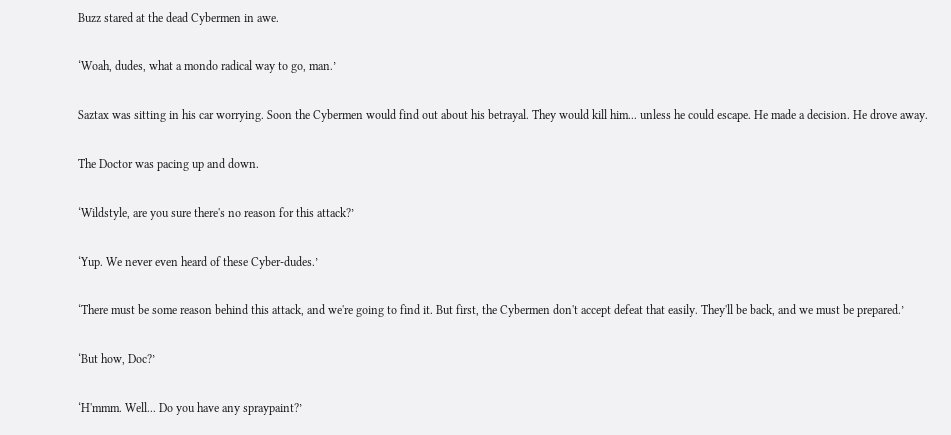Buzz stared at the dead Cybermen in awe.

‘Woah, dudes, what a mondo radical way to go, man.’

Saztax was sitting in his car worrying. Soon the Cybermen would find out about his betrayal. They would kill him... unless he could escape. He made a decision. He drove away.

The Doctor was pacing up and down.

‘Wildstyle, are you sure there's no reason for this attack?’

‘Yup. We never even heard of these Cyber-dudes.’

‘There must be some reason behind this attack, and we're going to find it. But first, the Cybermen don't accept defeat that easily. They'll be back, and we must be prepared.’

‘But how, Doc?’

‘H'mmm. Well... Do you have any spraypaint?’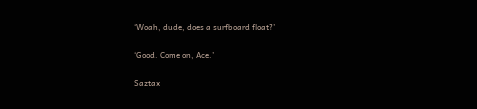‘Woah, dude, does a surfboard float?’

‘Good. Come on, Ace.’

Saztax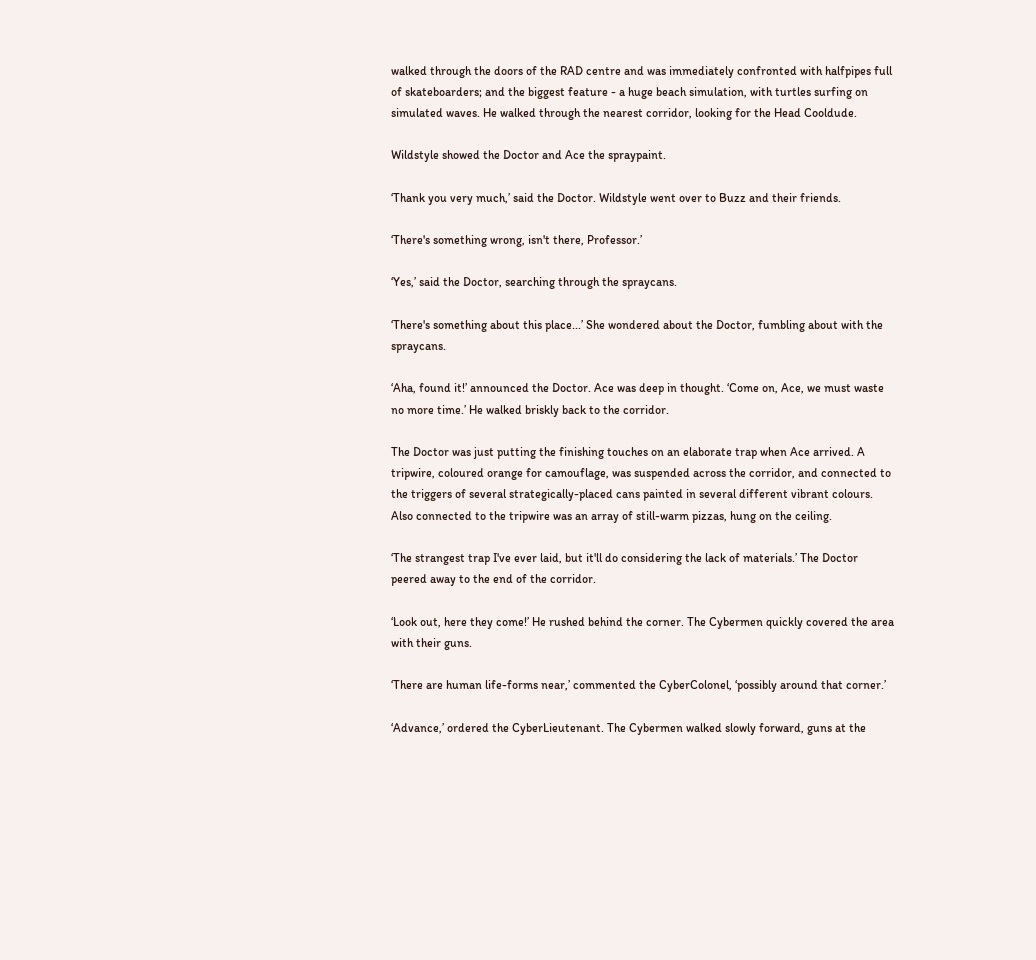walked through the doors of the RAD centre and was immediately confronted with halfpipes full of skateboarders; and the biggest feature - a huge beach simulation, with turtles surfing on simulated waves. He walked through the nearest corridor, looking for the Head Cooldude.

Wildstyle showed the Doctor and Ace the spraypaint.

‘Thank you very much,’ said the Doctor. Wildstyle went over to Buzz and their friends.

‘There's something wrong, isn't there, Professor.’

‘Yes,’ said the Doctor, searching through the spraycans.

‘There's something about this place...’ She wondered about the Doctor, fumbling about with the spraycans.

‘Aha, found it!’ announced the Doctor. Ace was deep in thought. ‘Come on, Ace, we must waste no more time.’ He walked briskly back to the corridor.

The Doctor was just putting the finishing touches on an elaborate trap when Ace arrived. A tripwire, coloured orange for camouflage, was suspended across the corridor, and connected to the triggers of several strategically-placed cans painted in several different vibrant colours. Also connected to the tripwire was an array of still-warm pizzas, hung on the ceiling.

‘The strangest trap I've ever laid, but it'll do considering the lack of materials.’ The Doctor peered away to the end of the corridor.

‘Look out, here they come!’ He rushed behind the corner. The Cybermen quickly covered the area with their guns.

‘There are human life-forms near,’ commented the CyberColonel, ‘possibly around that corner.’

‘Advance,’ ordered the CyberLieutenant. The Cybermen walked slowly forward, guns at the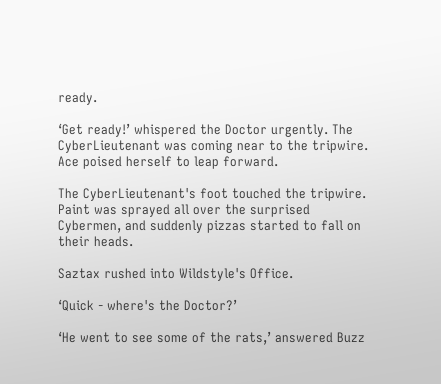ready.

‘Get ready!’ whispered the Doctor urgently. The CyberLieutenant was coming near to the tripwire. Ace poised herself to leap forward.

The CyberLieutenant's foot touched the tripwire. Paint was sprayed all over the surprised Cybermen, and suddenly pizzas started to fall on their heads.

Saztax rushed into Wildstyle's Office.

‘Quick - where's the Doctor?’

‘He went to see some of the rats,’ answered Buzz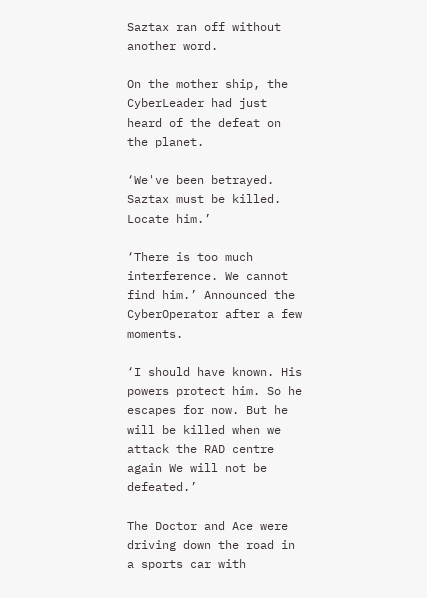Saztax ran off without another word.

On the mother ship, the CyberLeader had just heard of the defeat on the planet.

‘We've been betrayed. Saztax must be killed. Locate him.’

‘There is too much interference. We cannot find him.’ Announced the CyberOperator after a few moments.

‘I should have known. His powers protect him. So he escapes for now. But he will be killed when we attack the RAD centre again We will not be defeated.’

The Doctor and Ace were driving down the road in a sports car with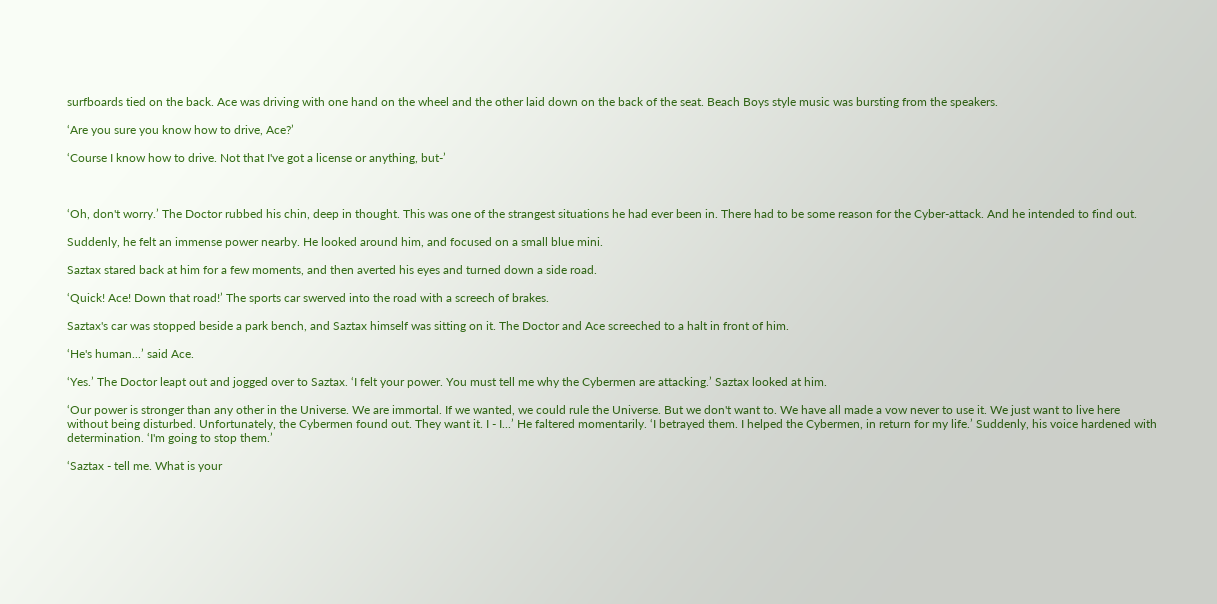surfboards tied on the back. Ace was driving with one hand on the wheel and the other laid down on the back of the seat. Beach Boys style music was bursting from the speakers.

‘Are you sure you know how to drive, Ace?’

‘Course I know how to drive. Not that I've got a license or anything, but-’



‘Oh, don't worry.’ The Doctor rubbed his chin, deep in thought. This was one of the strangest situations he had ever been in. There had to be some reason for the Cyber-attack. And he intended to find out.

Suddenly, he felt an immense power nearby. He looked around him, and focused on a small blue mini.

Saztax stared back at him for a few moments, and then averted his eyes and turned down a side road.

‘Quick! Ace! Down that road!’ The sports car swerved into the road with a screech of brakes.

Saztax's car was stopped beside a park bench, and Saztax himself was sitting on it. The Doctor and Ace screeched to a halt in front of him.

‘He's human...’ said Ace.

‘Yes.’ The Doctor leapt out and jogged over to Saztax. ‘I felt your power. You must tell me why the Cybermen are attacking.’ Saztax looked at him.

‘Our power is stronger than any other in the Universe. We are immortal. If we wanted, we could rule the Universe. But we don't want to. We have all made a vow never to use it. We just want to live here without being disturbed. Unfortunately, the Cybermen found out. They want it. I - I...’ He faltered momentarily. ‘I betrayed them. I helped the Cybermen, in return for my life.’ Suddenly, his voice hardened with determination. ‘I'm going to stop them.’

‘Saztax - tell me. What is your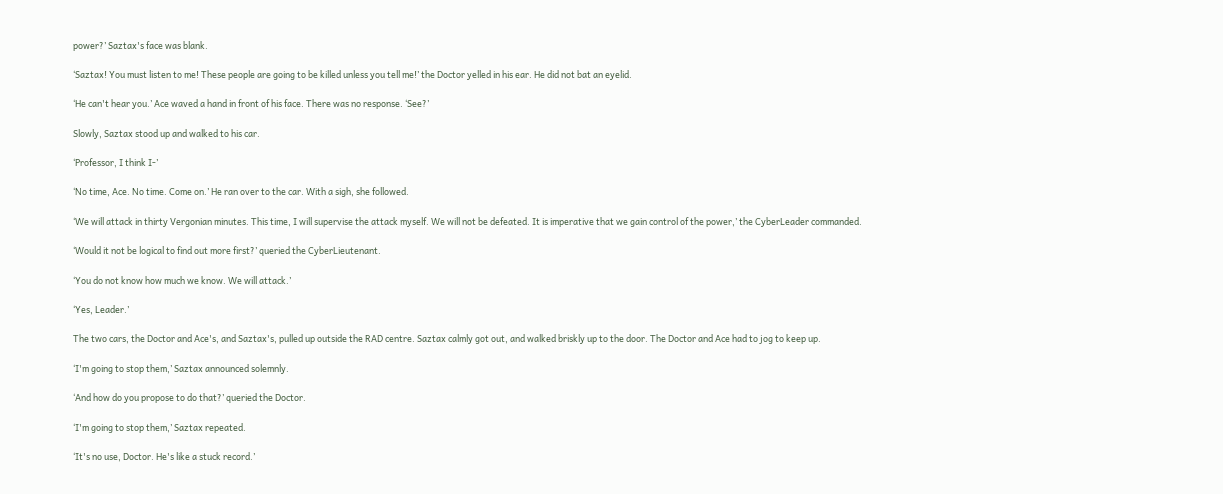power?’ Saztax's face was blank.

‘Saztax! You must listen to me! These people are going to be killed unless you tell me!’ the Doctor yelled in his ear. He did not bat an eyelid.

‘He can't hear you.’ Ace waved a hand in front of his face. There was no response. ‘See?’

Slowly, Saztax stood up and walked to his car.

‘Professor, I think I-’

‘No time, Ace. No time. Come on.’ He ran over to the car. With a sigh, she followed.

‘We will attack in thirty Vergonian minutes. This time, I will supervise the attack myself. We will not be defeated. It is imperative that we gain control of the power,’ the CyberLeader commanded.

‘Would it not be logical to find out more first?’ queried the CyberLieutenant.

‘You do not know how much we know. We will attack.’

‘Yes, Leader.’

The two cars, the Doctor and Ace's, and Saztax's, pulled up outside the RAD centre. Saztax calmly got out, and walked briskly up to the door. The Doctor and Ace had to jog to keep up.

‘I'm going to stop them,’ Saztax announced solemnly.

‘And how do you propose to do that?’ queried the Doctor.

‘I'm going to stop them,’ Saztax repeated.

‘It's no use, Doctor. He's like a stuck record.’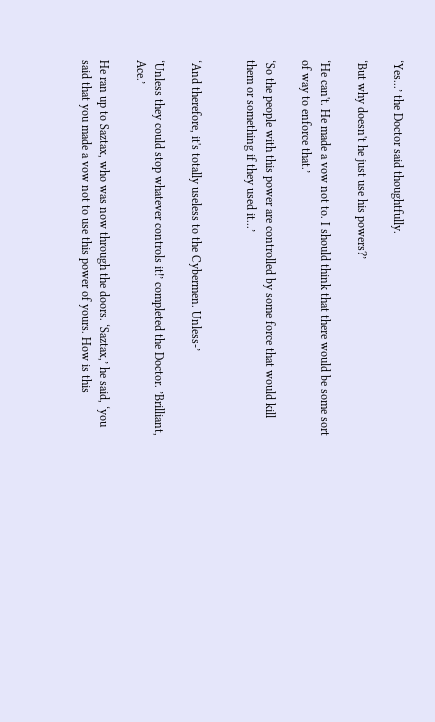‘Yes...’ the Doctor said thoughtfully.

‘But why doesn't he just use his powers?’

‘He can't. He made a vow not to. I should think that there would be some sort of way to enforce that.’

‘So the people with this power are controlled by some force that would kill them or something if they used it...’


‘And therefore, it's totally useless to the Cybermen. Unless-’

‘Unless they could stop whatever controls it!’ completed the Doctor. ’Brilliant, Ace.’

He ran up to Saztax, who was now through the doors. ‘Saztax,’ he said, ‘you said that you made a vow not to use this power of yours. How is this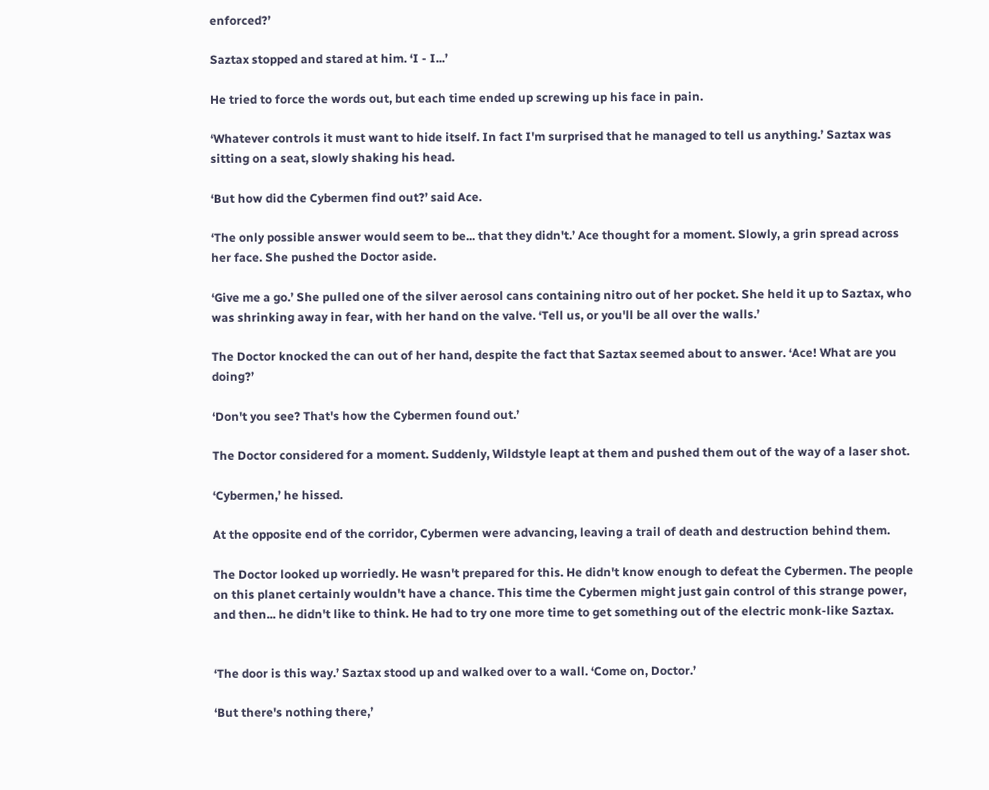enforced?’

Saztax stopped and stared at him. ‘I - I...’

He tried to force the words out, but each time ended up screwing up his face in pain.

‘Whatever controls it must want to hide itself. In fact I'm surprised that he managed to tell us anything.’ Saztax was sitting on a seat, slowly shaking his head.

‘But how did the Cybermen find out?’ said Ace.

‘The only possible answer would seem to be... that they didn't.’ Ace thought for a moment. Slowly, a grin spread across her face. She pushed the Doctor aside.

‘Give me a go.’ She pulled one of the silver aerosol cans containing nitro out of her pocket. She held it up to Saztax, who was shrinking away in fear, with her hand on the valve. ‘Tell us, or you'll be all over the walls.’

The Doctor knocked the can out of her hand, despite the fact that Saztax seemed about to answer. ‘Ace! What are you doing?’

‘Don't you see? That's how the Cybermen found out.’

The Doctor considered for a moment. Suddenly, Wildstyle leapt at them and pushed them out of the way of a laser shot.

‘Cybermen,’ he hissed.

At the opposite end of the corridor, Cybermen were advancing, leaving a trail of death and destruction behind them.

The Doctor looked up worriedly. He wasn't prepared for this. He didn't know enough to defeat the Cybermen. The people on this planet certainly wouldn't have a chance. This time the Cybermen might just gain control of this strange power, and then... he didn't like to think. He had to try one more time to get something out of the electric monk-like Saztax.


‘The door is this way.’ Saztax stood up and walked over to a wall. ‘Come on, Doctor.’

‘But there's nothing there,’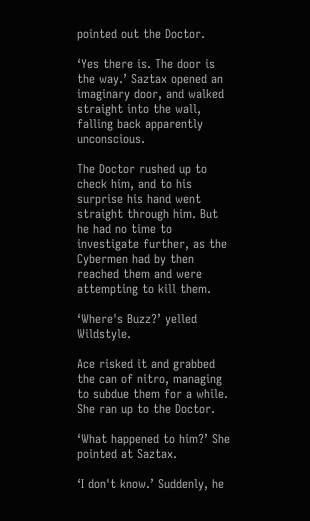pointed out the Doctor.

‘Yes there is. The door is the way.’ Saztax opened an imaginary door, and walked straight into the wall, falling back apparently unconscious.

The Doctor rushed up to check him, and to his surprise his hand went straight through him. But he had no time to investigate further, as the Cybermen had by then reached them and were attempting to kill them.

‘Where's Buzz?’ yelled Wildstyle.

Ace risked it and grabbed the can of nitro, managing to subdue them for a while. She ran up to the Doctor.

‘What happened to him?’ She pointed at Saztax.

‘I don't know.’ Suddenly, he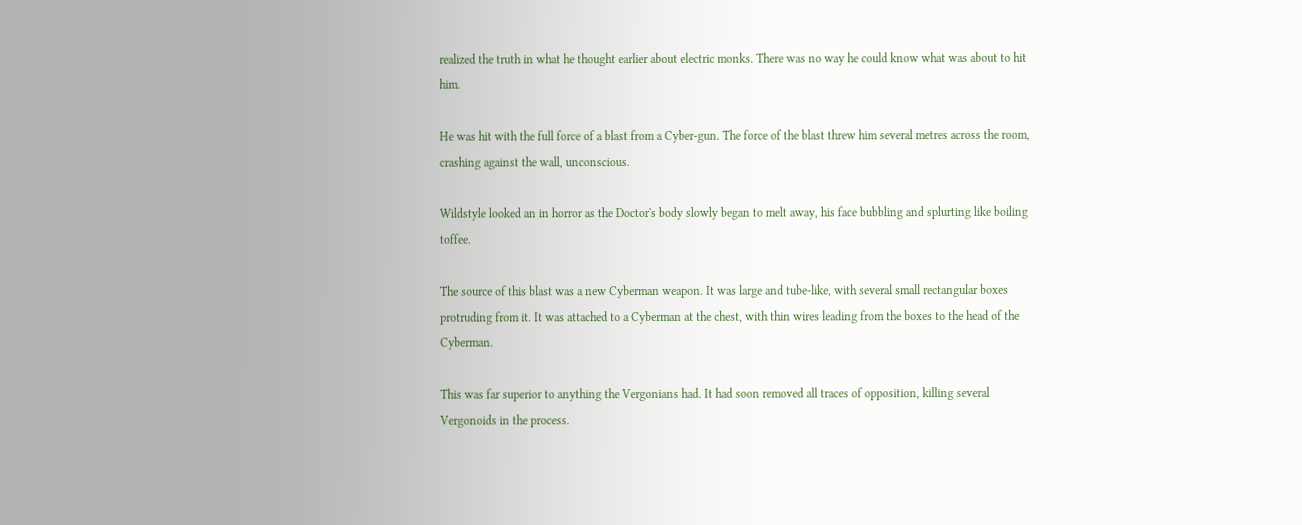realized the truth in what he thought earlier about electric monks. There was no way he could know what was about to hit him.

He was hit with the full force of a blast from a Cyber-gun. The force of the blast threw him several metres across the room, crashing against the wall, unconscious.

Wildstyle looked an in horror as the Doctor's body slowly began to melt away, his face bubbling and splurting like boiling toffee.

The source of this blast was a new Cyberman weapon. It was large and tube-like, with several small rectangular boxes protruding from it. It was attached to a Cyberman at the chest, with thin wires leading from the boxes to the head of the Cyberman.

This was far superior to anything the Vergonians had. It had soon removed all traces of opposition, killing several Vergonoids in the process.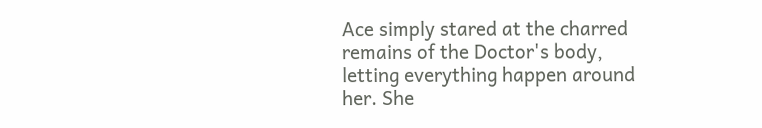Ace simply stared at the charred remains of the Doctor's body, letting everything happen around her. She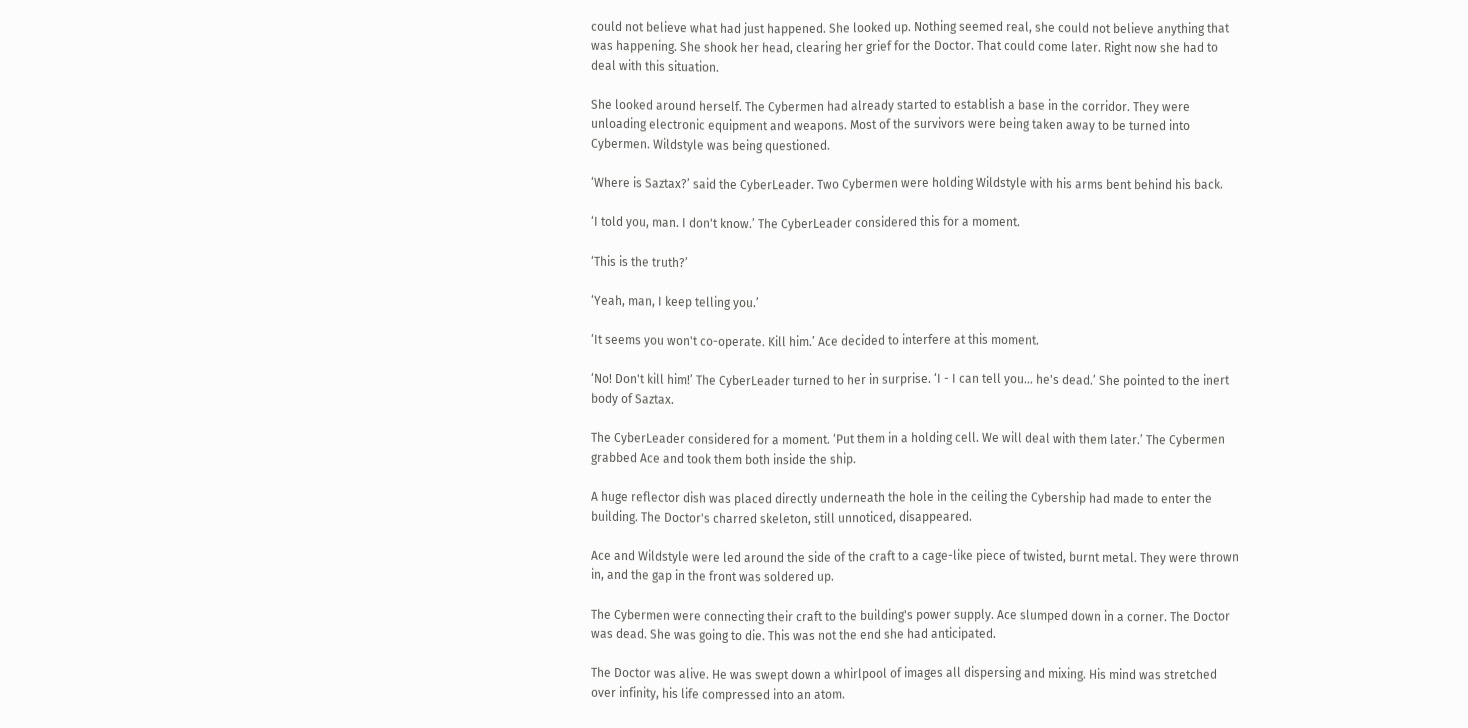could not believe what had just happened. She looked up. Nothing seemed real, she could not believe anything that was happening. She shook her head, clearing her grief for the Doctor. That could come later. Right now she had to deal with this situation.

She looked around herself. The Cybermen had already started to establish a base in the corridor. They were unloading electronic equipment and weapons. Most of the survivors were being taken away to be turned into Cybermen. Wildstyle was being questioned.

‘Where is Saztax?’ said the CyberLeader. Two Cybermen were holding Wildstyle with his arms bent behind his back.

‘I told you, man. I don't know.’ The CyberLeader considered this for a moment.

‘This is the truth?’

‘Yeah, man, I keep telling you.’

‘It seems you won't co-operate. Kill him.’ Ace decided to interfere at this moment.

‘No! Don't kill him!’ The CyberLeader turned to her in surprise. ‘I - I can tell you... he's dead.’ She pointed to the inert body of Saztax.

The CyberLeader considered for a moment. ‘Put them in a holding cell. We will deal with them later.’ The Cybermen grabbed Ace and took them both inside the ship.

A huge reflector dish was placed directly underneath the hole in the ceiling the Cybership had made to enter the building. The Doctor's charred skeleton, still unnoticed, disappeared.

Ace and Wildstyle were led around the side of the craft to a cage-like piece of twisted, burnt metal. They were thrown in, and the gap in the front was soldered up.

The Cybermen were connecting their craft to the building's power supply. Ace slumped down in a corner. The Doctor was dead. She was going to die. This was not the end she had anticipated.

The Doctor was alive. He was swept down a whirlpool of images all dispersing and mixing. His mind was stretched over infinity, his life compressed into an atom.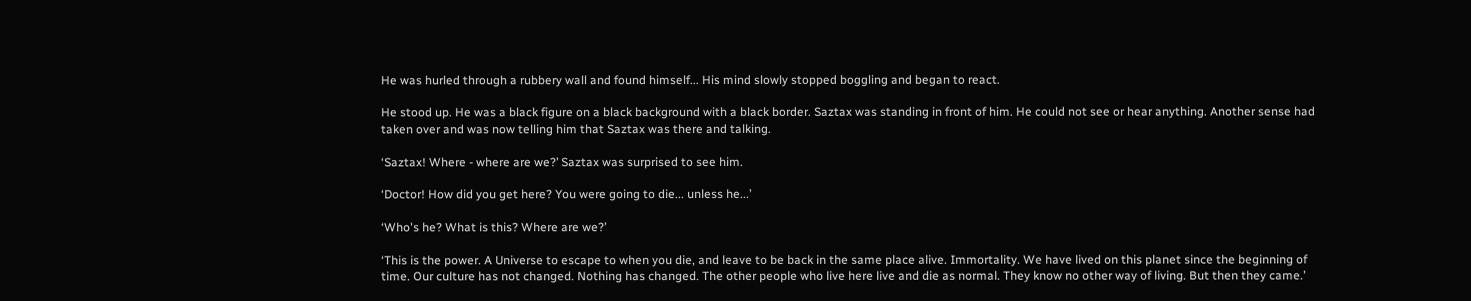He was hurled through a rubbery wall and found himself... His mind slowly stopped boggling and began to react.

He stood up. He was a black figure on a black background with a black border. Saztax was standing in front of him. He could not see or hear anything. Another sense had taken over and was now telling him that Saztax was there and talking.

‘Saztax! Where - where are we?’ Saztax was surprised to see him.

‘Doctor! How did you get here? You were going to die... unless he...’

‘Who's he? What is this? Where are we?’

‘This is the power. A Universe to escape to when you die, and leave to be back in the same place alive. Immortality. We have lived on this planet since the beginning of time. Our culture has not changed. Nothing has changed. The other people who live here live and die as normal. They know no other way of living. But then they came.’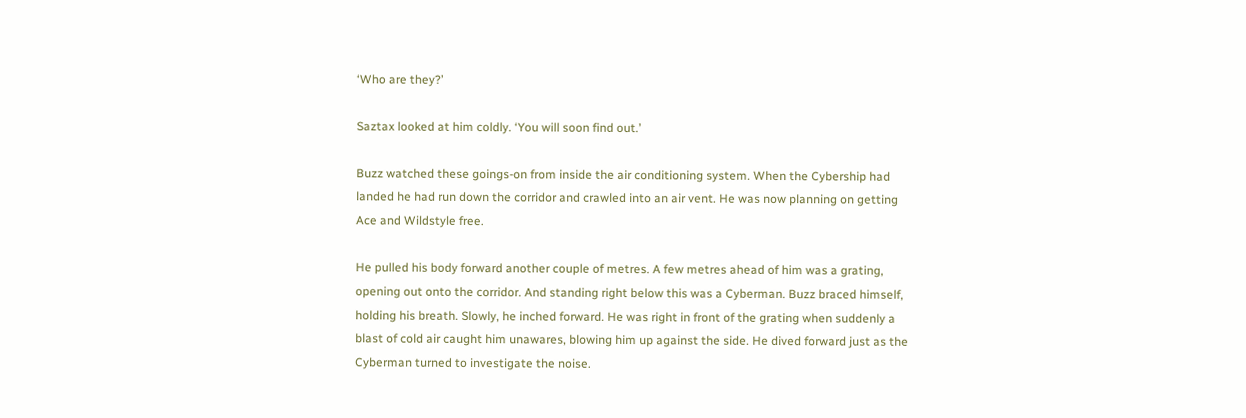‘Who are they?’

Saztax looked at him coldly. ‘You will soon find out.’

Buzz watched these goings-on from inside the air conditioning system. When the Cybership had landed he had run down the corridor and crawled into an air vent. He was now planning on getting Ace and Wildstyle free.

He pulled his body forward another couple of metres. A few metres ahead of him was a grating, opening out onto the corridor. And standing right below this was a Cyberman. Buzz braced himself, holding his breath. Slowly, he inched forward. He was right in front of the grating when suddenly a blast of cold air caught him unawares, blowing him up against the side. He dived forward just as the Cyberman turned to investigate the noise.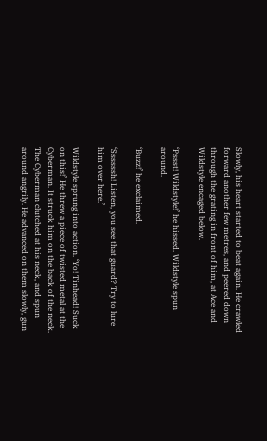Slowly, his heart started to beat again. He crawled forward another few metres, and peered down through the grating in front of him, at Ace and Wildstyle encaged below.

‘Pssst! Wildstyle!’ he hissed. Wildstyle spun around.

‘Buzz!’ he exclaimed.

‘Ssssssh! Listen, you see that guard? Try to lure him over here.’

Wildstyle sprung into action. ‘Yo! Tinhead! Suck on this!’ He threw a piece of twisted metal at the Cyberman. It struck him on the back of the neck. The Cyberman clutched at his neck, and spun around angrily. He advanced on them slowly, gun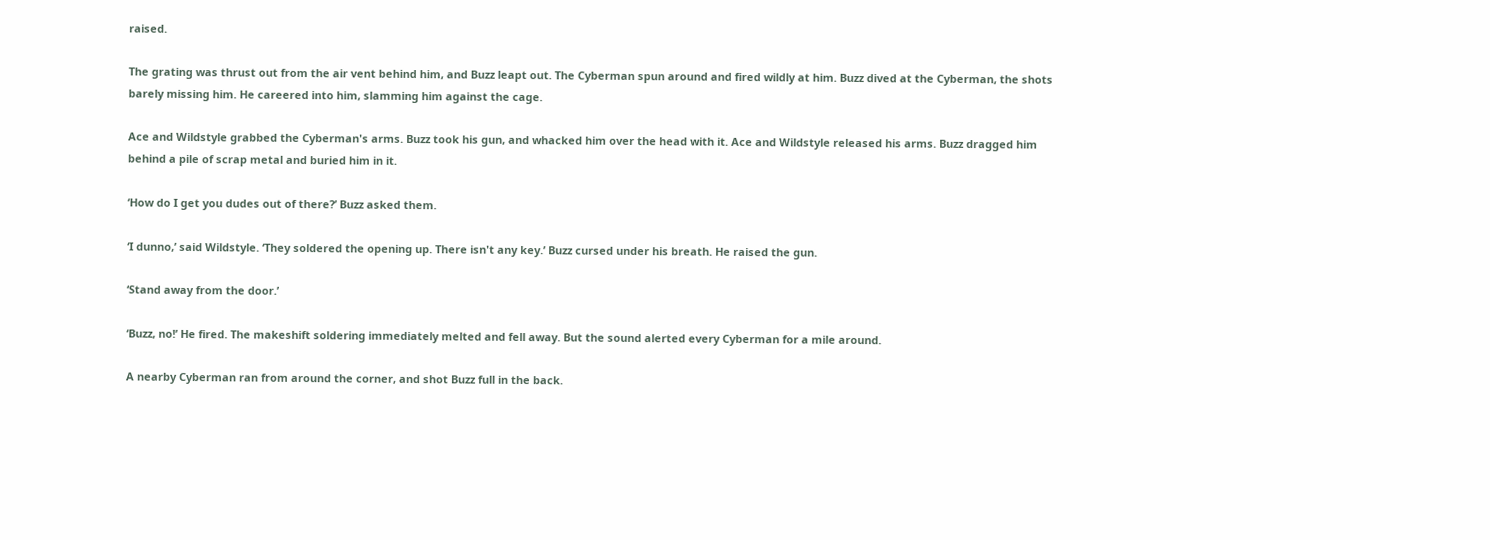raised.

The grating was thrust out from the air vent behind him, and Buzz leapt out. The Cyberman spun around and fired wildly at him. Buzz dived at the Cyberman, the shots barely missing him. He careered into him, slamming him against the cage.

Ace and Wildstyle grabbed the Cyberman's arms. Buzz took his gun, and whacked him over the head with it. Ace and Wildstyle released his arms. Buzz dragged him behind a pile of scrap metal and buried him in it.

‘How do I get you dudes out of there?’ Buzz asked them.

‘I dunno,’ said Wildstyle. ‘They soldered the opening up. There isn't any key.’ Buzz cursed under his breath. He raised the gun.

‘Stand away from the door.’

‘Buzz, no!’ He fired. The makeshift soldering immediately melted and fell away. But the sound alerted every Cyberman for a mile around.

A nearby Cyberman ran from around the corner, and shot Buzz full in the back.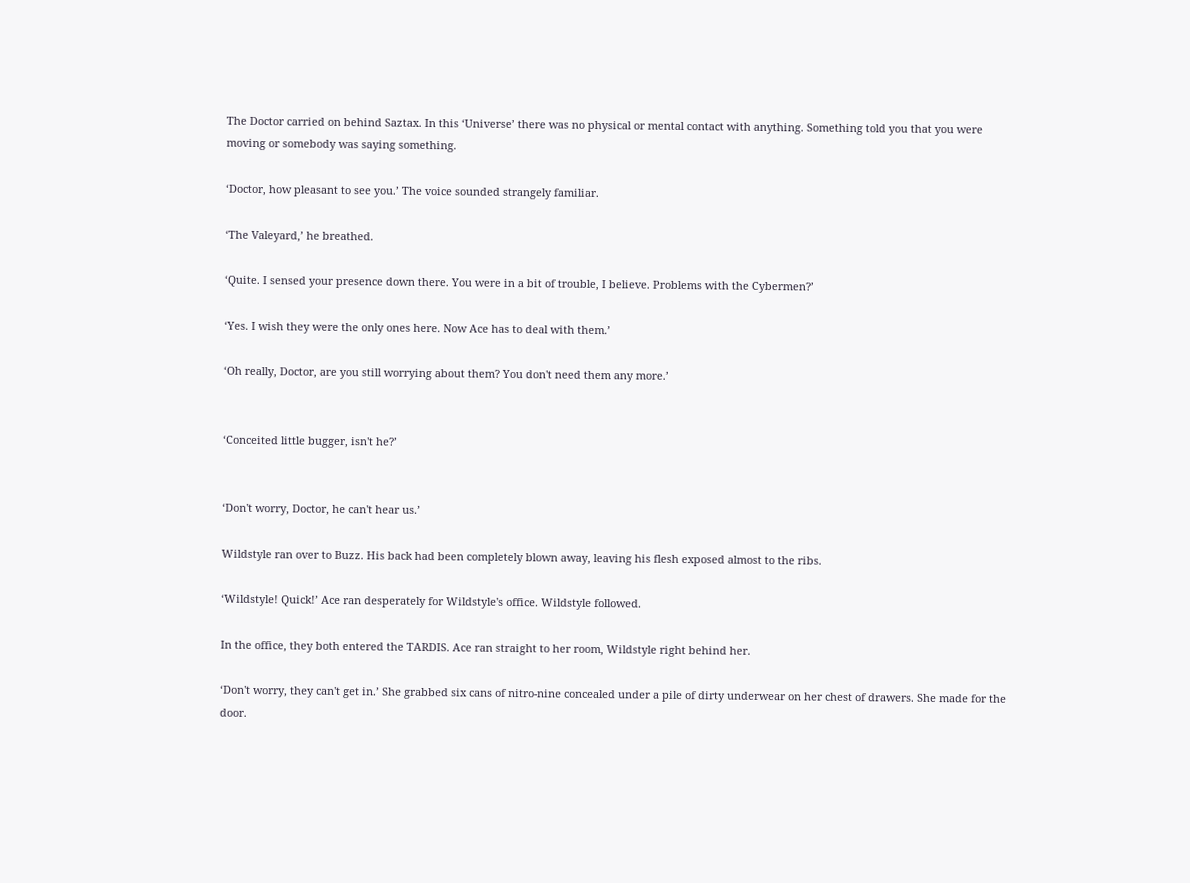The Doctor carried on behind Saztax. In this ‘Universe’ there was no physical or mental contact with anything. Something told you that you were moving or somebody was saying something.

‘Doctor, how pleasant to see you.’ The voice sounded strangely familiar.

‘The Valeyard,’ he breathed.

‘Quite. I sensed your presence down there. You were in a bit of trouble, I believe. Problems with the Cybermen?’

‘Yes. I wish they were the only ones here. Now Ace has to deal with them.’

‘Oh really, Doctor, are you still worrying about them? You don't need them any more.’


‘Conceited little bugger, isn't he?’


‘Don't worry, Doctor, he can't hear us.’

Wildstyle ran over to Buzz. His back had been completely blown away, leaving his flesh exposed almost to the ribs.

‘Wildstyle! Quick!’ Ace ran desperately for Wildstyle's office. Wildstyle followed.

In the office, they both entered the TARDIS. Ace ran straight to her room, Wildstyle right behind her.

‘Don't worry, they can't get in.’ She grabbed six cans of nitro-nine concealed under a pile of dirty underwear on her chest of drawers. She made for the door.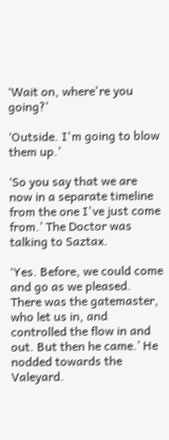‘Wait on, where're you going?’

‘Outside. I'm going to blow them up.’

‘So you say that we are now in a separate timeline from the one I've just come from.’ The Doctor was talking to Saztax.

‘Yes. Before, we could come and go as we pleased. There was the gatemaster, who let us in, and controlled the flow in and out. But then he came.’ He nodded towards the Valeyard.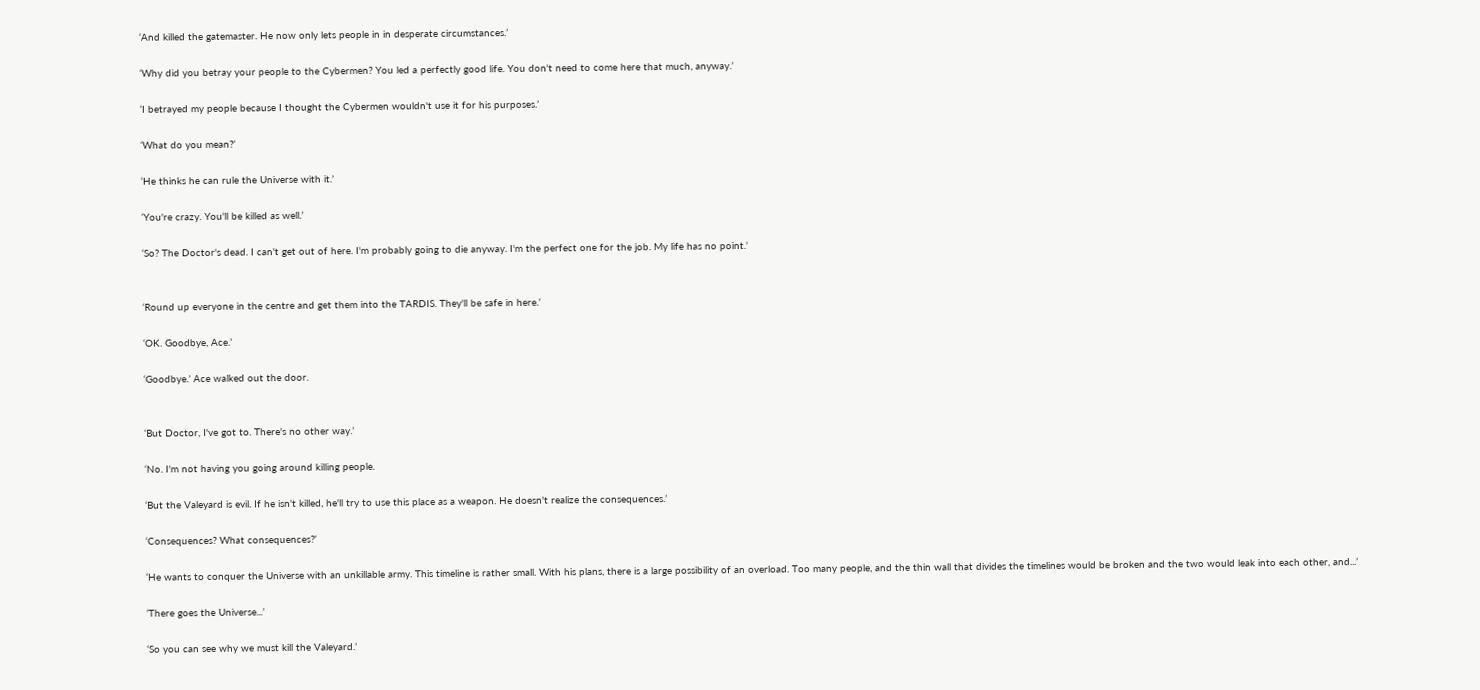‘And killed the gatemaster. He now only lets people in in desperate circumstances.’

‘Why did you betray your people to the Cybermen? You led a perfectly good life. You don't need to come here that much, anyway.’

‘I betrayed my people because I thought the Cybermen wouldn't use it for his purposes.’

‘What do you mean?’

‘He thinks he can rule the Universe with it.’

‘You're crazy. You'll be killed as well.’

‘So? The Doctor's dead. I can't get out of here. I'm probably going to die anyway. I'm the perfect one for the job. My life has no point.’


‘Round up everyone in the centre and get them into the TARDIS. They'll be safe in here.’

‘OK. Goodbye, Ace.’

‘Goodbye.’ Ace walked out the door.


‘But Doctor, I've got to. There's no other way.’

‘No. I'm not having you going around killing people.

‘But the Valeyard is evil. If he isn't killed, he'll try to use this place as a weapon. He doesn't realize the consequences.’

‘Consequences? What consequences?’

‘He wants to conquer the Universe with an unkillable army. This timeline is rather small. With his plans, there is a large possibility of an overload. Too many people, and the thin wall that divides the timelines would be broken and the two would leak into each other, and...’

‘There goes the Universe...’

‘So you can see why we must kill the Valeyard.’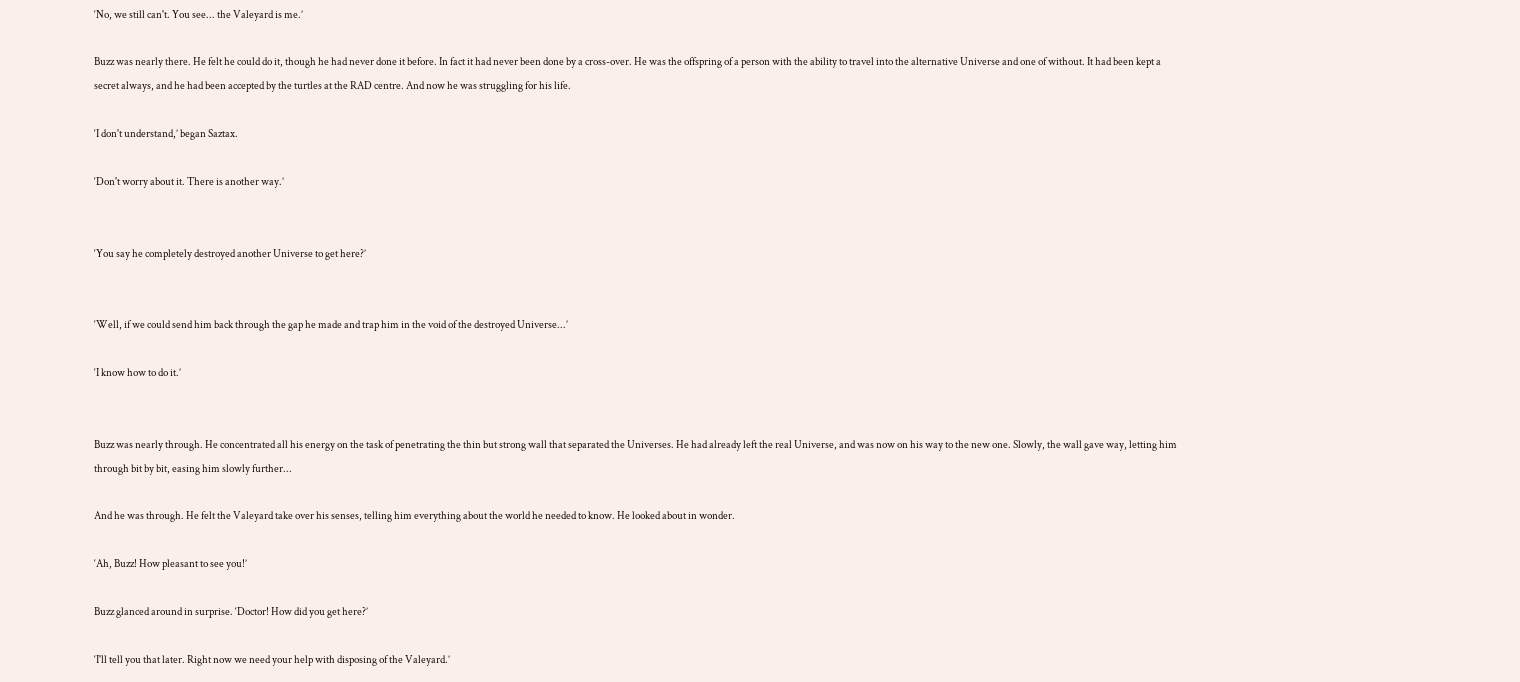‘No, we still can't. You see... the Valeyard is me.’

Buzz was nearly there. He felt he could do it, though he had never done it before. In fact it had never been done by a cross-over. He was the offspring of a person with the ability to travel into the alternative Universe and one of without. It had been kept a secret always, and he had been accepted by the turtles at the RAD centre. And now he was struggling for his life.

‘I don't understand,’ began Saztax.

‘Don't worry about it. There is another way.’


‘You say he completely destroyed another Universe to get here?’


‘Well, if we could send him back through the gap he made and trap him in the void of the destroyed Universe...’

‘I know how to do it.’


Buzz was nearly through. He concentrated all his energy on the task of penetrating the thin but strong wall that separated the Universes. He had already left the real Universe, and was now on his way to the new one. Slowly, the wall gave way, letting him through bit by bit, easing him slowly further...

And he was through. He felt the Valeyard take over his senses, telling him everything about the world he needed to know. He looked about in wonder.

‘Ah, Buzz! How pleasant to see you!’

Buzz glanced around in surprise. ‘Doctor! How did you get here?’

‘I'll tell you that later. Right now we need your help with disposing of the Valeyard.’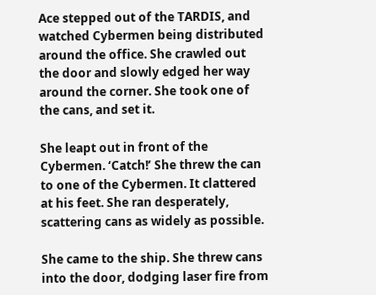Ace stepped out of the TARDIS, and watched Cybermen being distributed around the office. She crawled out the door and slowly edged her way around the corner. She took one of the cans, and set it.

She leapt out in front of the Cybermen. ‘Catch!’ She threw the can to one of the Cybermen. It clattered at his feet. She ran desperately, scattering cans as widely as possible.

She came to the ship. She threw cans into the door, dodging laser fire from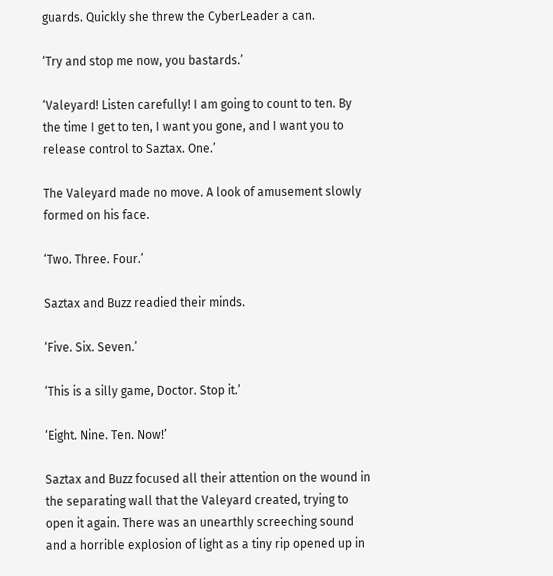guards. Quickly she threw the CyberLeader a can.

‘Try and stop me now, you bastards.’

‘Valeyard! Listen carefully! I am going to count to ten. By the time I get to ten, I want you gone, and I want you to release control to Saztax. One.’

The Valeyard made no move. A look of amusement slowly formed on his face.

‘Two. Three. Four.’

Saztax and Buzz readied their minds.

‘Five. Six. Seven.’

‘This is a silly game, Doctor. Stop it.’

‘Eight. Nine. Ten. Now!’

Saztax and Buzz focused all their attention on the wound in the separating wall that the Valeyard created, trying to open it again. There was an unearthly screeching sound and a horrible explosion of light as a tiny rip opened up in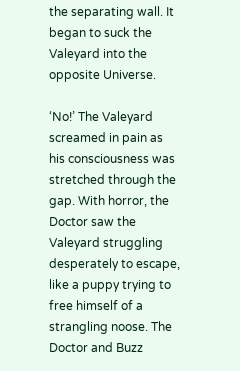the separating wall. It began to suck the Valeyard into the opposite Universe.

‘No!’ The Valeyard screamed in pain as his consciousness was stretched through the gap. With horror, the Doctor saw the Valeyard struggling desperately to escape, like a puppy trying to free himself of a strangling noose. The Doctor and Buzz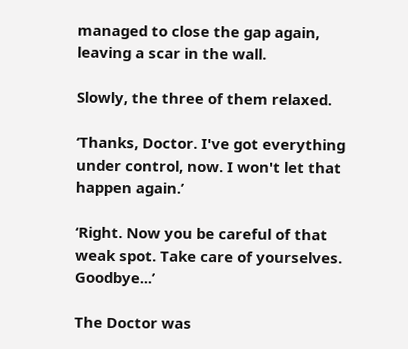managed to close the gap again, leaving a scar in the wall.

Slowly, the three of them relaxed.

‘Thanks, Doctor. I've got everything under control, now. I won't let that happen again.’

‘Right. Now you be careful of that weak spot. Take care of yourselves. Goodbye...’

The Doctor was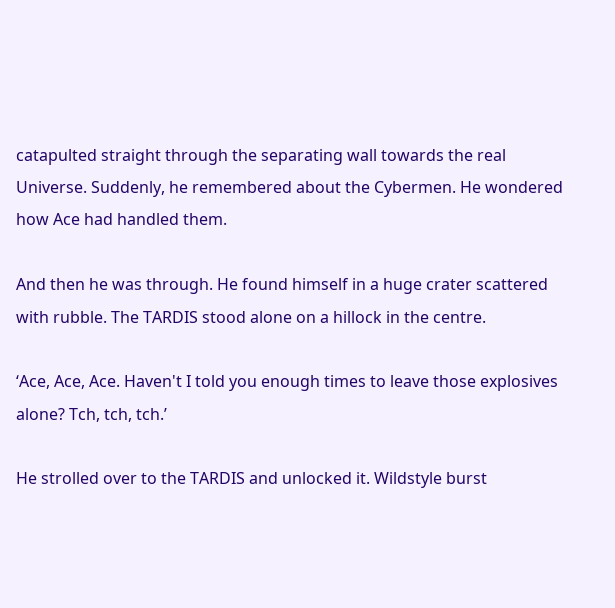catapulted straight through the separating wall towards the real Universe. Suddenly, he remembered about the Cybermen. He wondered how Ace had handled them.

And then he was through. He found himself in a huge crater scattered with rubble. The TARDIS stood alone on a hillock in the centre.

‘Ace, Ace, Ace. Haven't I told you enough times to leave those explosives alone? Tch, tch, tch.’

He strolled over to the TARDIS and unlocked it. Wildstyle burst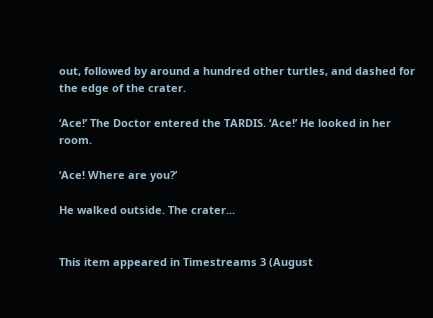out, followed by around a hundred other turtles, and dashed for the edge of the crater.

‘Ace!’ The Doctor entered the TARDIS. ‘Ace!’ He looked in her room.

‘Ace! Where are you?’

He walked outside. The crater...


This item appeared in Timestreams 3 (August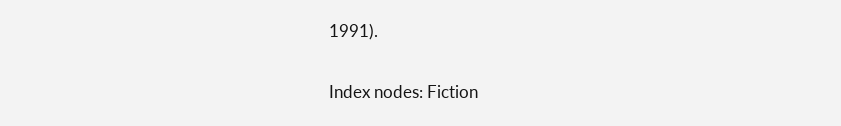1991).

Index nodes: Fiction